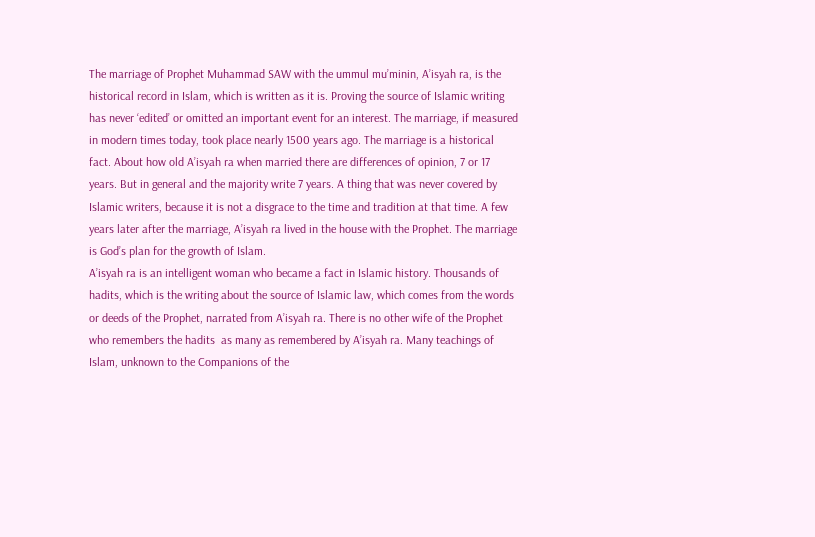The marriage of Prophet Muhammad SAW with the ummul mu’minin, A’isyah ra, is the historical record in Islam, which is written as it is. Proving the source of Islamic writing has never ‘edited’ or omitted an important event for an interest. The marriage, if measured in modern times today, took place nearly 1500 years ago. The marriage is a historical fact. About how old A’isyah ra when married there are differences of opinion, 7 or 17 years. But in general and the majority write 7 years. A thing that was never covered by Islamic writers, because it is not a disgrace to the time and tradition at that time. A few years later after the marriage, A’isyah ra lived in the house with the Prophet. The marriage is God’s plan for the growth of Islam.
A’isyah ra is an intelligent woman who became a fact in Islamic history. Thousands of hadits, which is the writing about the source of Islamic law, which comes from the words or deeds of the Prophet, narrated from A’isyah ra. There is no other wife of the Prophet who remembers the hadits  as many as remembered by A’isyah ra. Many teachings of Islam, unknown to the Companions of the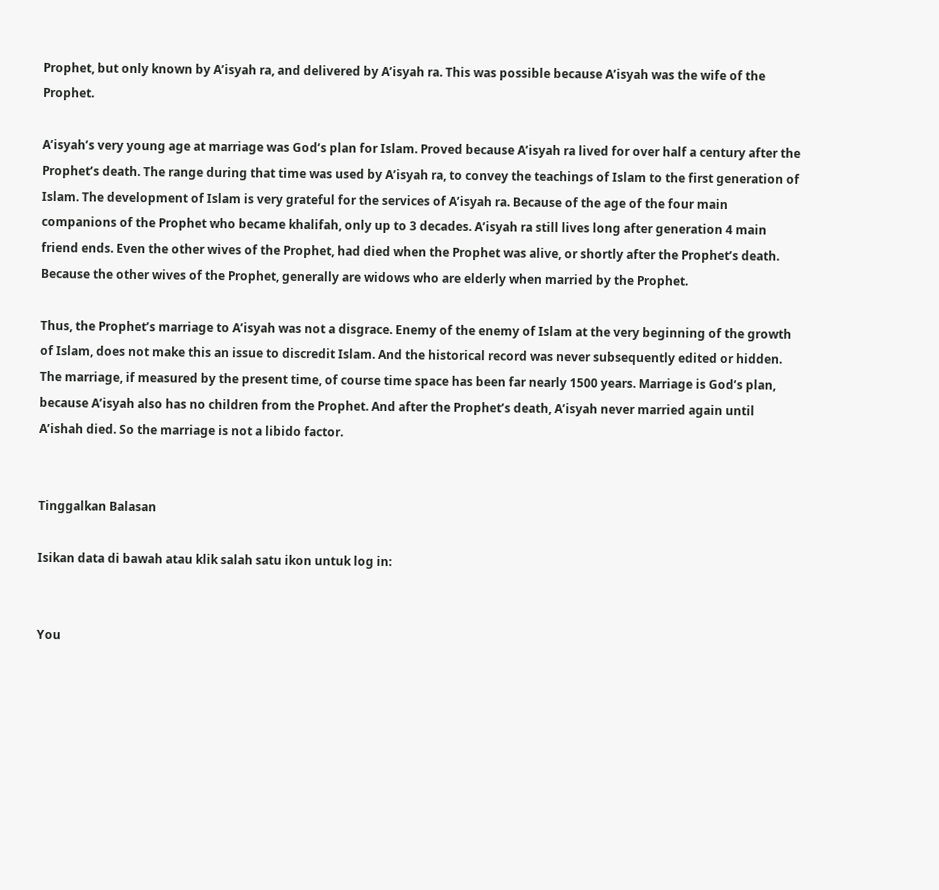Prophet, but only known by A’isyah ra, and delivered by A’isyah ra. This was possible because A’isyah was the wife of the Prophet.

A’isyah’s very young age at marriage was God’s plan for Islam. Proved because A’isyah ra lived for over half a century after the Prophet’s death. The range during that time was used by A’isyah ra, to convey the teachings of Islam to the first generation of Islam. The development of Islam is very grateful for the services of A’isyah ra. Because of the age of the four main companions of the Prophet who became khalifah, only up to 3 decades. A’isyah ra still lives long after generation 4 main friend ends. Even the other wives of the Prophet, had died when the Prophet was alive, or shortly after the Prophet’s death. Because the other wives of the Prophet, generally are widows who are elderly when married by the Prophet.

Thus, the Prophet’s marriage to A’isyah was not a disgrace. Enemy of the enemy of Islam at the very beginning of the growth of Islam, does not make this an issue to discredit Islam. And the historical record was never subsequently edited or hidden. The marriage, if measured by the present time, of course time space has been far nearly 1500 years. Marriage is God’s plan, because A’isyah also has no children from the Prophet. And after the Prophet’s death, A’isyah never married again until A’ishah died. So the marriage is not a libido factor.


Tinggalkan Balasan

Isikan data di bawah atau klik salah satu ikon untuk log in:


You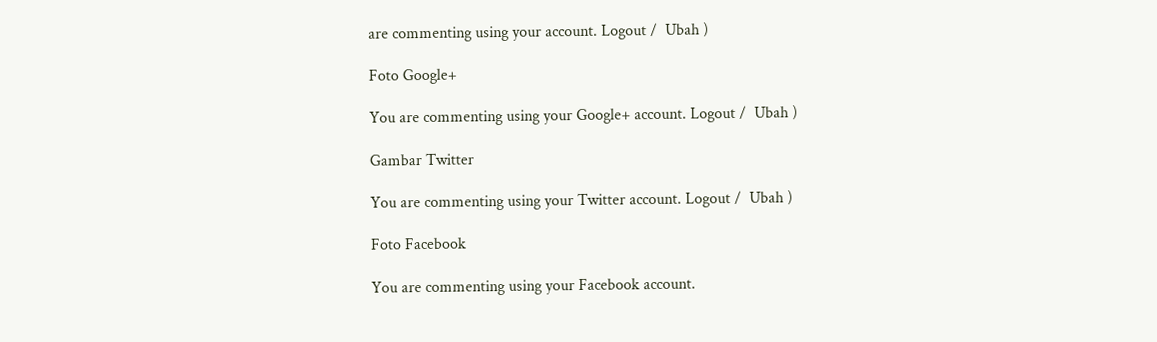are commenting using your account. Logout /  Ubah )

Foto Google+

You are commenting using your Google+ account. Logout /  Ubah )

Gambar Twitter

You are commenting using your Twitter account. Logout /  Ubah )

Foto Facebook

You are commenting using your Facebook account.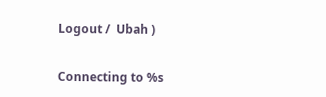Logout /  Ubah )


Connecting to %s